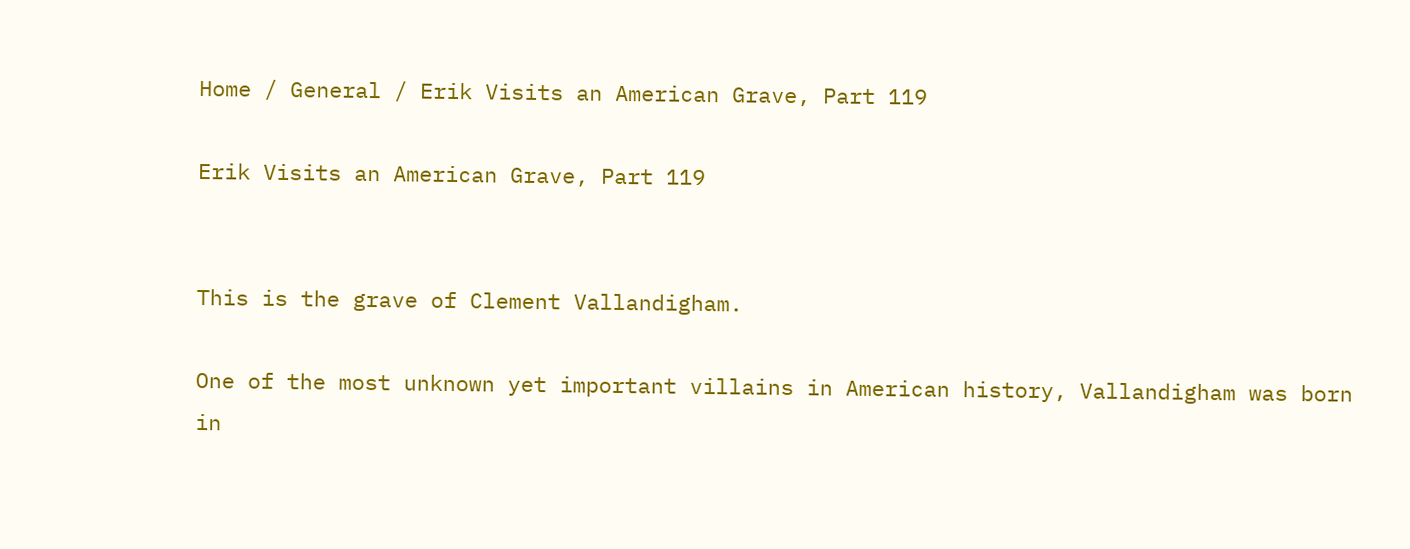Home / General / Erik Visits an American Grave, Part 119

Erik Visits an American Grave, Part 119


This is the grave of Clement Vallandigham.

One of the most unknown yet important villains in American history, Vallandigham was born in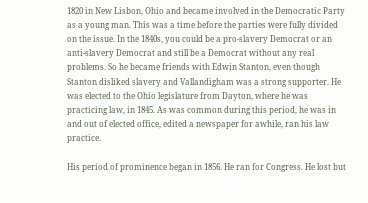1820 in New Lisbon, Ohio and became involved in the Democratic Party as a young man. This was a time before the parties were fully divided on the issue. In the 1840s, you could be a pro-slavery Democrat or an anti-slavery Democrat and still be a Democrat without any real problems. So he became friends with Edwin Stanton, even though Stanton disliked slavery and Vallandigham was a strong supporter. He was elected to the Ohio legislature from Dayton, where he was practicing law, in 1845. As was common during this period, he was in and out of elected office, edited a newspaper for awhile, ran his law practice.

His period of prominence began in 1856. He ran for Congress. He lost but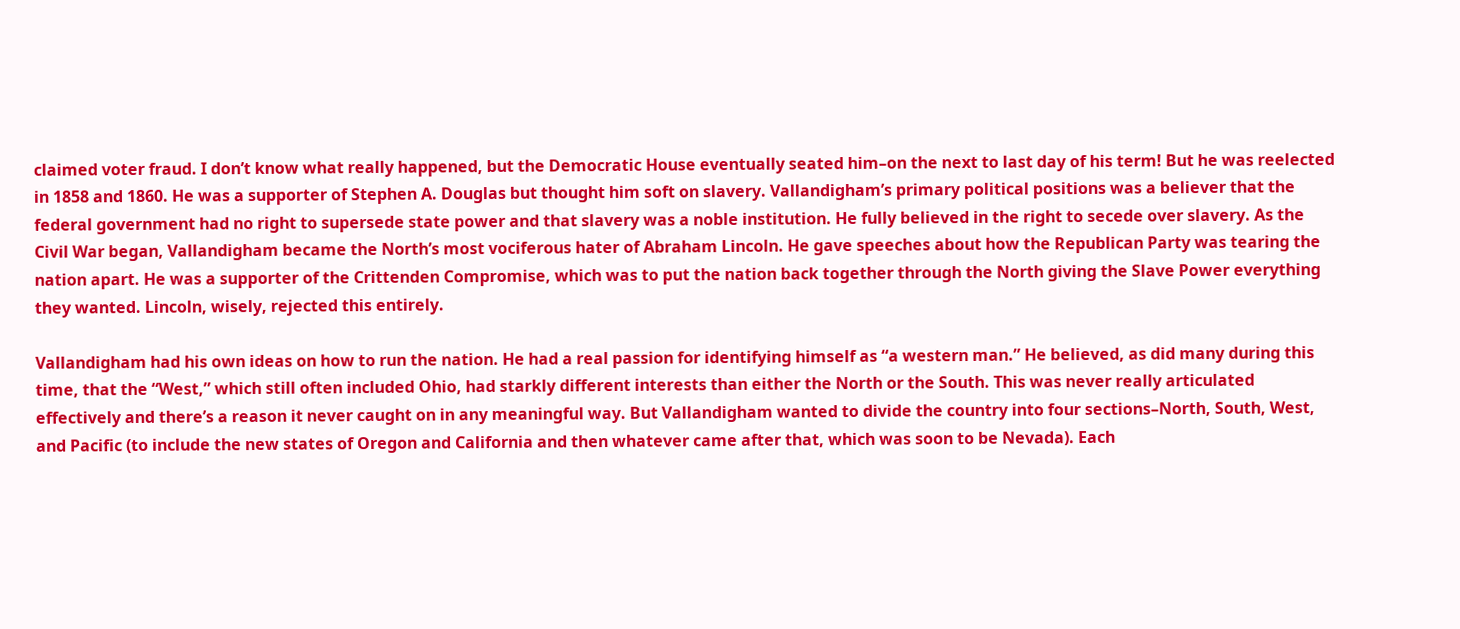claimed voter fraud. I don’t know what really happened, but the Democratic House eventually seated him–on the next to last day of his term! But he was reelected in 1858 and 1860. He was a supporter of Stephen A. Douglas but thought him soft on slavery. Vallandigham’s primary political positions was a believer that the federal government had no right to supersede state power and that slavery was a noble institution. He fully believed in the right to secede over slavery. As the Civil War began, Vallandigham became the North’s most vociferous hater of Abraham Lincoln. He gave speeches about how the Republican Party was tearing the nation apart. He was a supporter of the Crittenden Compromise, which was to put the nation back together through the North giving the Slave Power everything they wanted. Lincoln, wisely, rejected this entirely.

Vallandigham had his own ideas on how to run the nation. He had a real passion for identifying himself as “a western man.” He believed, as did many during this time, that the “West,” which still often included Ohio, had starkly different interests than either the North or the South. This was never really articulated effectively and there’s a reason it never caught on in any meaningful way. But Vallandigham wanted to divide the country into four sections–North, South, West, and Pacific (to include the new states of Oregon and California and then whatever came after that, which was soon to be Nevada). Each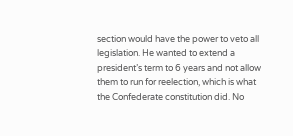section would have the power to veto all legislation. He wanted to extend a president’s term to 6 years and not allow them to run for reelection, which is what the Confederate constitution did. No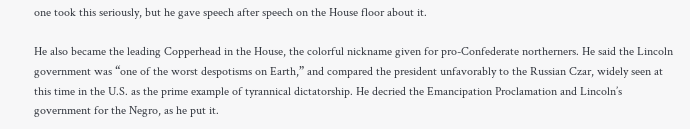one took this seriously, but he gave speech after speech on the House floor about it.

He also became the leading Copperhead in the House, the colorful nickname given for pro-Confederate northerners. He said the Lincoln government was “one of the worst despotisms on Earth,” and compared the president unfavorably to the Russian Czar, widely seen at this time in the U.S. as the prime example of tyrannical dictatorship. He decried the Emancipation Proclamation and Lincoln’s government for the Negro, as he put it.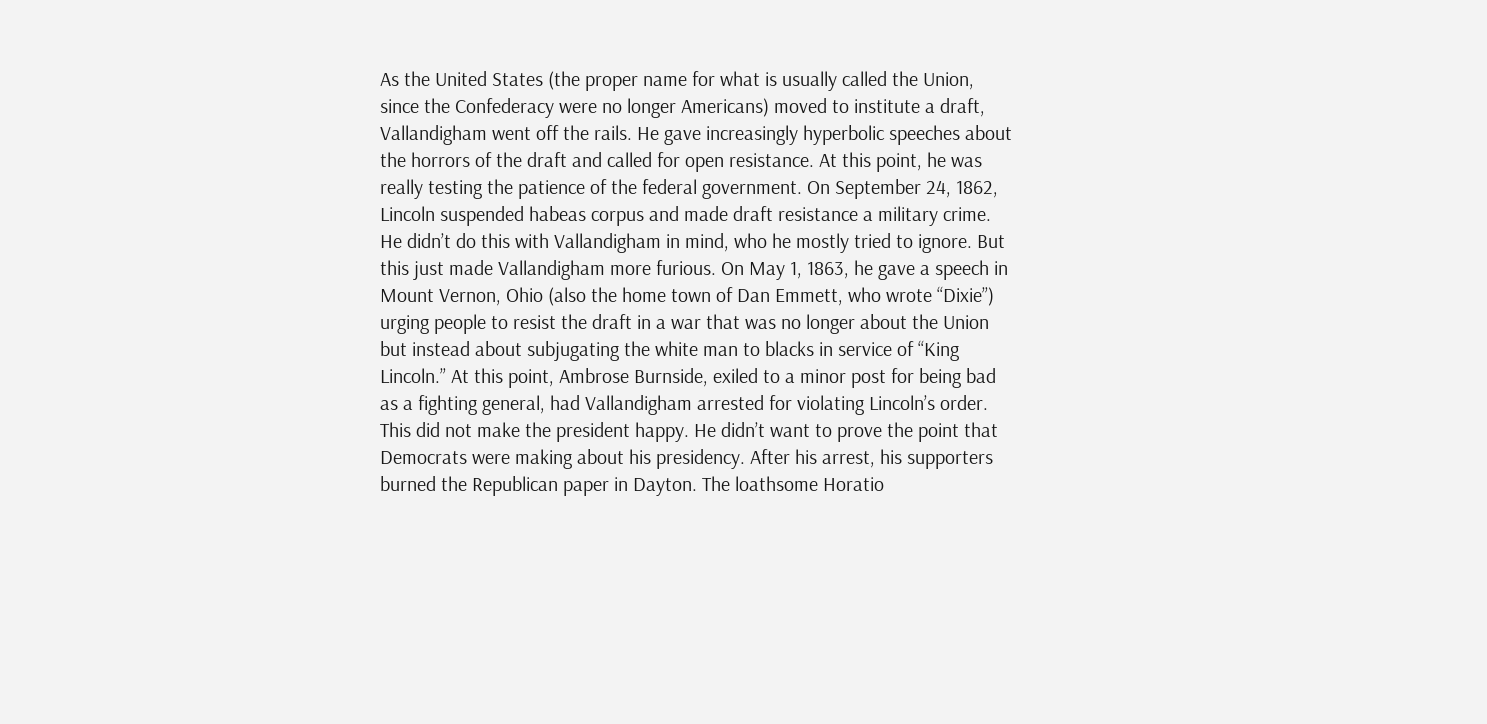As the United States (the proper name for what is usually called the Union, since the Confederacy were no longer Americans) moved to institute a draft, Vallandigham went off the rails. He gave increasingly hyperbolic speeches about the horrors of the draft and called for open resistance. At this point, he was really testing the patience of the federal government. On September 24, 1862, Lincoln suspended habeas corpus and made draft resistance a military crime. He didn’t do this with Vallandigham in mind, who he mostly tried to ignore. But this just made Vallandigham more furious. On May 1, 1863, he gave a speech in Mount Vernon, Ohio (also the home town of Dan Emmett, who wrote “Dixie”) urging people to resist the draft in a war that was no longer about the Union but instead about subjugating the white man to blacks in service of “King Lincoln.” At this point, Ambrose Burnside, exiled to a minor post for being bad as a fighting general, had Vallandigham arrested for violating Lincoln’s order. This did not make the president happy. He didn’t want to prove the point that Democrats were making about his presidency. After his arrest, his supporters burned the Republican paper in Dayton. The loathsome Horatio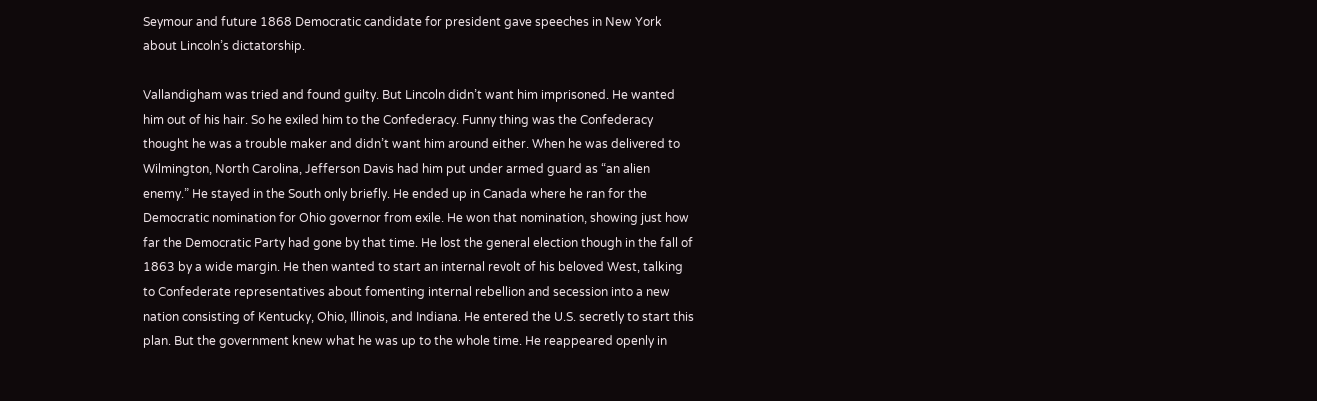Seymour and future 1868 Democratic candidate for president gave speeches in New York about Lincoln’s dictatorship.

Vallandigham was tried and found guilty. But Lincoln didn’t want him imprisoned. He wanted him out of his hair. So he exiled him to the Confederacy. Funny thing was the Confederacy thought he was a trouble maker and didn’t want him around either. When he was delivered to Wilmington, North Carolina, Jefferson Davis had him put under armed guard as “an alien enemy.” He stayed in the South only briefly. He ended up in Canada where he ran for the Democratic nomination for Ohio governor from exile. He won that nomination, showing just how far the Democratic Party had gone by that time. He lost the general election though in the fall of 1863 by a wide margin. He then wanted to start an internal revolt of his beloved West, talking to Confederate representatives about fomenting internal rebellion and secession into a new nation consisting of Kentucky, Ohio, Illinois, and Indiana. He entered the U.S. secretly to start this plan. But the government knew what he was up to the whole time. He reappeared openly in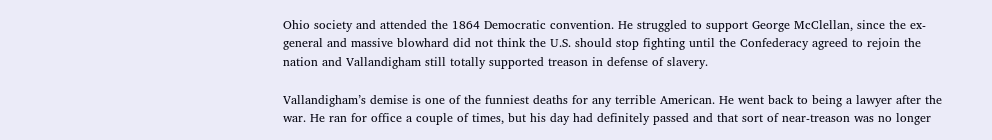Ohio society and attended the 1864 Democratic convention. He struggled to support George McClellan, since the ex-general and massive blowhard did not think the U.S. should stop fighting until the Confederacy agreed to rejoin the nation and Vallandigham still totally supported treason in defense of slavery.

Vallandigham’s demise is one of the funniest deaths for any terrible American. He went back to being a lawyer after the war. He ran for office a couple of times, but his day had definitely passed and that sort of near-treason was no longer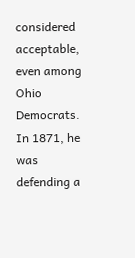considered acceptable, even among Ohio Democrats. In 1871, he was defending a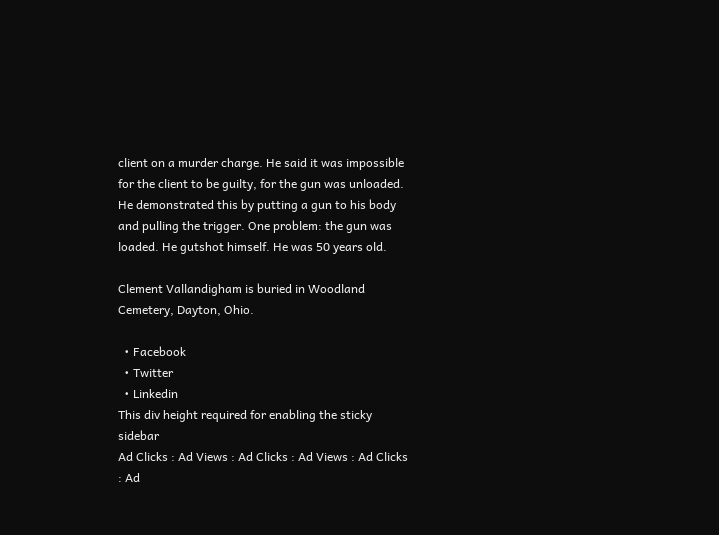client on a murder charge. He said it was impossible for the client to be guilty, for the gun was unloaded. He demonstrated this by putting a gun to his body and pulling the trigger. One problem: the gun was loaded. He gutshot himself. He was 50 years old.

Clement Vallandigham is buried in Woodland Cemetery, Dayton, Ohio.

  • Facebook
  • Twitter
  • Linkedin
This div height required for enabling the sticky sidebar
Ad Clicks : Ad Views : Ad Clicks : Ad Views : Ad Clicks : Ad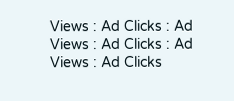Views : Ad Clicks : Ad Views : Ad Clicks : Ad Views : Ad Clicks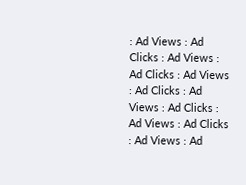: Ad Views : Ad Clicks : Ad Views : Ad Clicks : Ad Views : Ad Clicks : Ad Views : Ad Clicks : Ad Views : Ad Clicks : Ad Views : Ad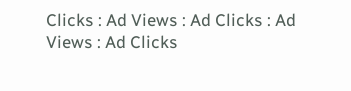Clicks : Ad Views : Ad Clicks : Ad Views : Ad Clicks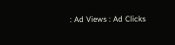: Ad Views : Ad Clicks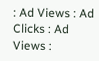: Ad Views : Ad Clicks : Ad Views :